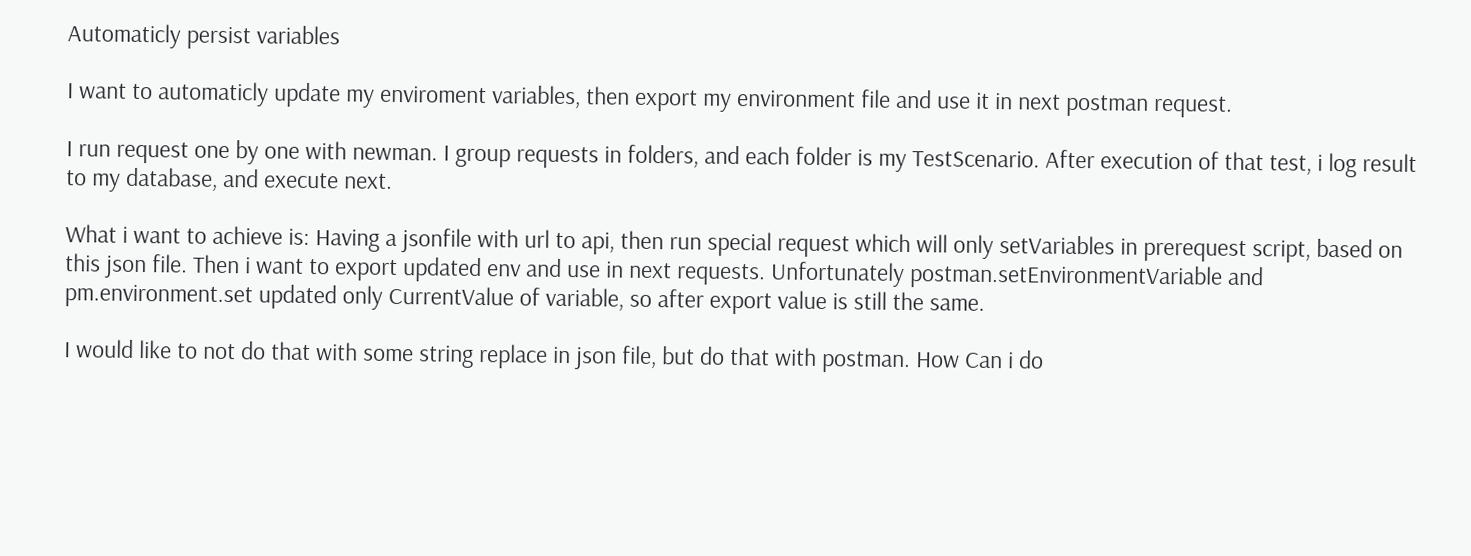Automaticly persist variables

I want to automaticly update my enviroment variables, then export my environment file and use it in next postman request.

I run request one by one with newman. I group requests in folders, and each folder is my TestScenario. After execution of that test, i log result to my database, and execute next.

What i want to achieve is: Having a jsonfile with url to api, then run special request which will only setVariables in prerequest script, based on this json file. Then i want to export updated env and use in next requests. Unfortunately postman.setEnvironmentVariable and pm.environment.set updated only CurrentValue of variable, so after export value is still the same.

I would like to not do that with some string replace in json file, but do that with postman. How Can i do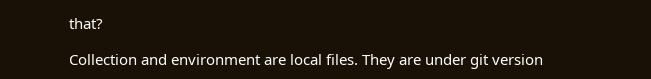that?

Collection and environment are local files. They are under git version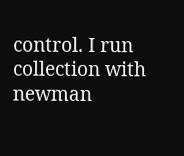control. I run collection with newman